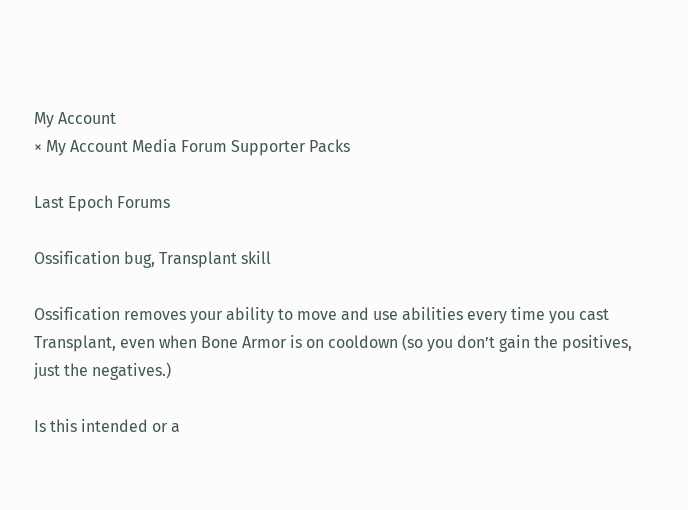My Account
× My Account Media Forum Supporter Packs

Last Epoch Forums

Ossification bug, Transplant skill

Ossification removes your ability to move and use abilities every time you cast Transplant, even when Bone Armor is on cooldown (so you don’t gain the positives, just the negatives.)

Is this intended or a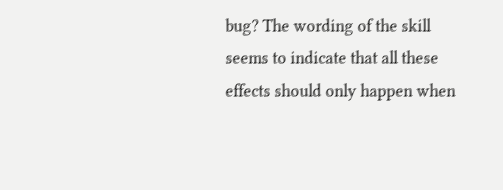bug? The wording of the skill seems to indicate that all these effects should only happen when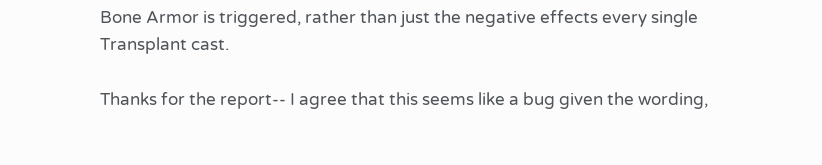Bone Armor is triggered, rather than just the negative effects every single Transplant cast.

Thanks for the report-- I agree that this seems like a bug given the wording,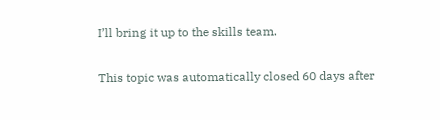I’ll bring it up to the skills team.

This topic was automatically closed 60 days after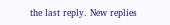the last reply. New replies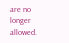are no longer allowed.